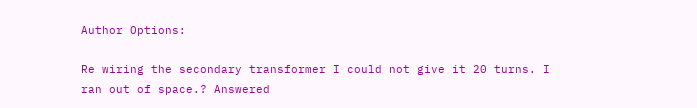Author Options:

Re wiring the secondary transformer I could not give it 20 turns. I ran out of space.? Answered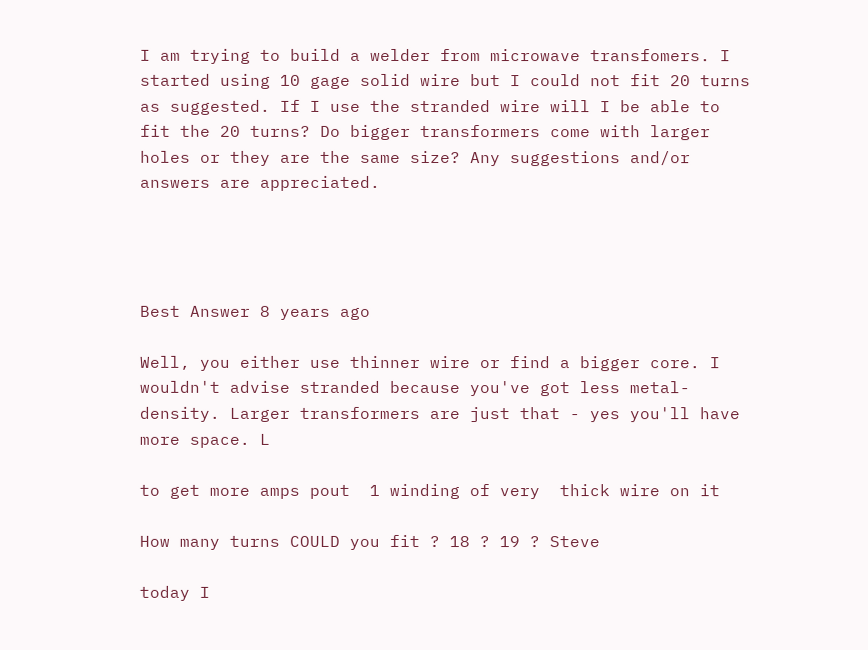I am trying to build a welder from microwave transfomers. I started using 10 gage solid wire but I could not fit 20 turns as suggested. If I use the stranded wire will I be able to fit the 20 turns? Do bigger transformers come with larger holes or they are the same size? Any suggestions and/or answers are appreciated.




Best Answer 8 years ago

Well, you either use thinner wire or find a bigger core. I wouldn't advise stranded because you've got less metal-density. Larger transformers are just that - yes you'll have more space. L

to get more amps pout  1 winding of very  thick wire on it

How many turns COULD you fit ? 18 ? 19 ? Steve

today I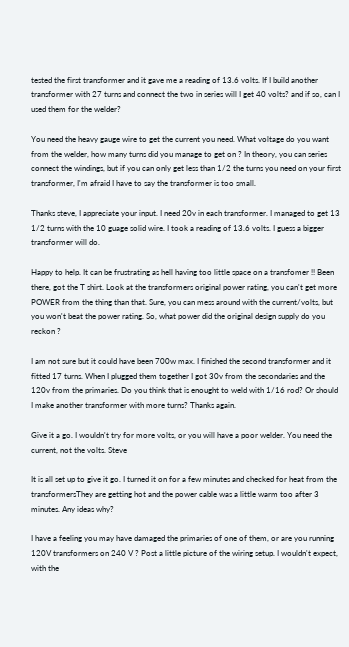tested the first transformer and it gave me a reading of 13.6 volts. If I build another transformer with 27 turns and connect the two in series will I get 40 volts? and if so, can I used them for the welder?

You need the heavy gauge wire to get the current you need. What voltage do you want from the welder, how many turns did you manage to get on ? In theory, you can series connect the windings, but if you can only get less than 1/2 the turns you need on your first transformer, I'm afraid I have to say the transformer is too small.

Thanks steve, I appreciate your input. I need 20v in each transformer. I managed to get 13 1/2 turns with the 10 guage solid wire. I took a reading of 13.6 volts. I guess a bigger transformer will do.

Happy to help. It can be frustrating as hell having too little space on a transfomer !! Been there, got the T shirt. Look at the transformers original power rating, you can't get more POWER from the thing than that. Sure, you can mess around with the current/volts, but you won't beat the power rating. So, what power did the original design supply do you reckon ?

I am not sure but it could have been 700w max. I finished the second transformer and it fitted 17 turns. When I plugged them together I got 30v from the secondaries and the 120v from the primaries. Do you think that is enought to weld with 1/16 rod? Or should I make another transformer with more turns? Thanks again.

Give it a go. I wouldn't try for more volts, or you will have a poor welder. You need the current, not the volts. Steve

It is all set up to give it go. I turned it on for a few minutes and checked for heat from the transformersThey are getting hot and the power cable was a little warm too after 3 minutes. Any ideas why?

I have a feeling you may have damaged the primaries of one of them, or are you running 120V transformers on 240 V ? Post a little picture of the wiring setup. I wouldn't expect, with the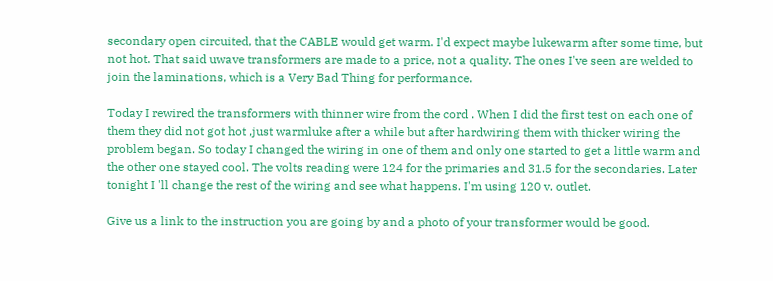secondary open circuited, that the CABLE would get warm. I'd expect maybe lukewarm after some time, but not hot. That said uwave transformers are made to a price, not a quality. The ones I've seen are welded to join the laminations, which is a Very Bad Thing for performance.

Today I rewired the transformers with thinner wire from the cord . When I did the first test on each one of them they did not got hot ,just warmluke after a while but after hardwiring them with thicker wiring the problem began. So today I changed the wiring in one of them and only one started to get a little warm and the other one stayed cool. The volts reading were 124 for the primaries and 31.5 for the secondaries. Later tonight I 'll change the rest of the wiring and see what happens. I'm using 120 v. outlet.

Give us a link to the instruction you are going by and a photo of your transformer would be good.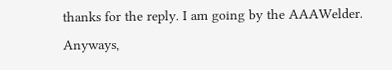thanks for the reply. I am going by the AAAWelder. Anyways,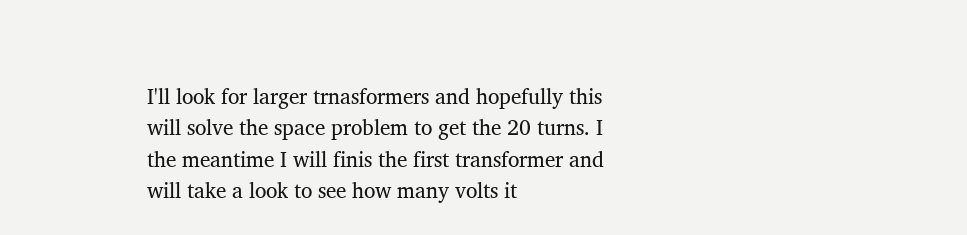I'll look for larger trnasformers and hopefully this will solve the space problem to get the 20 turns. I the meantime I will finis the first transformer and will take a look to see how many volts it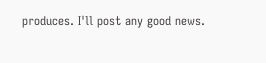produces. I'll post any good news.